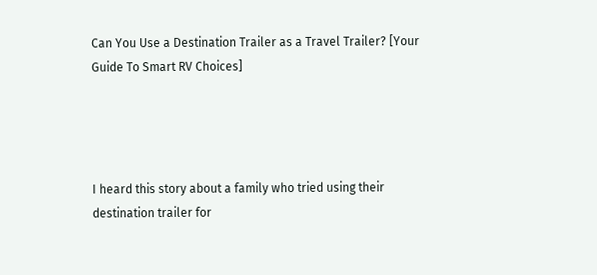Can You Use a Destination Trailer as a Travel Trailer? [Your Guide To Smart RV Choices]




I heard this story about a family who tried using their destination trailer for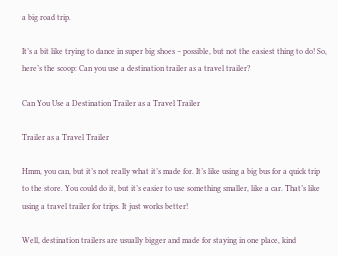a big road trip.

It’s a bit like trying to dance in super big shoes – possible, but not the easiest thing to do! So, here’s the scoop: Can you use a destination trailer as a travel trailer?

Can You Use a Destination Trailer as a Travel Trailer

Trailer as a Travel Trailer

Hmm, you can, but it’s not really what it’s made for. It’s like using a big bus for a quick trip to the store. You could do it, but it’s easier to use something smaller, like a car. That’s like using a travel trailer for trips. It just works better!

Well, destination trailers are usually bigger and made for staying in one place, kind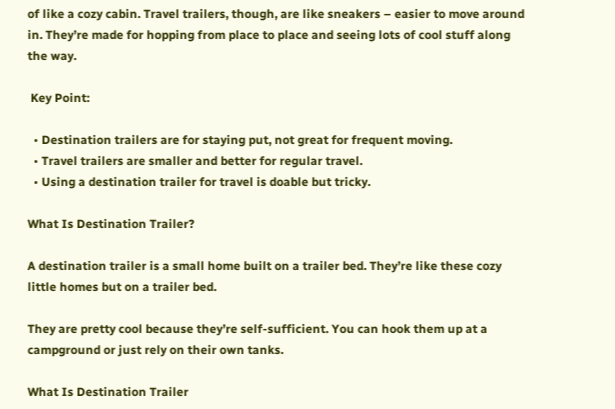of like a cozy cabin. Travel trailers, though, are like sneakers – easier to move around in. They’re made for hopping from place to place and seeing lots of cool stuff along the way.

 Key Point:

  • Destination trailers are for staying put, not great for frequent moving.
  • Travel trailers are smaller and better for regular travel.
  • Using a destination trailer for travel is doable but tricky.

What Is Destination Trailer?

A destination trailer is a small home built on a trailer bed. They’re like these cozy little homes but on a trailer bed.

They are pretty cool because they’re self-sufficient. You can hook them up at a campground or just rely on their own tanks.

What Is Destination Trailer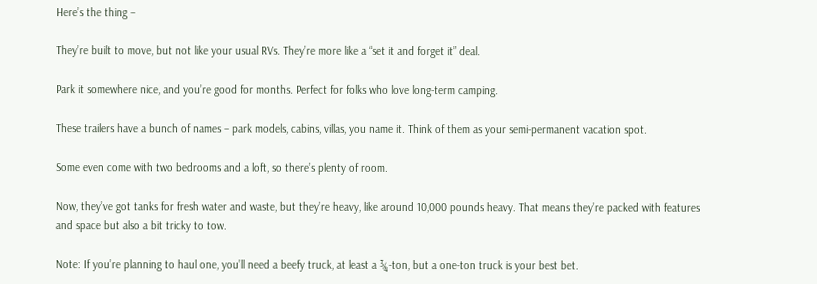Here’s the thing –

They’re built to move, but not like your usual RVs. They’re more like a “set it and forget it” deal.

Park it somewhere nice, and you’re good for months. Perfect for folks who love long-term camping.

These trailers have a bunch of names – park models, cabins, villas, you name it. Think of them as your semi-permanent vacation spot.

Some even come with two bedrooms and a loft, so there’s plenty of room.

Now, they’ve got tanks for fresh water and waste, but they’re heavy, like around 10,000 pounds heavy. That means they’re packed with features and space but also a bit tricky to tow.

Note: If you’re planning to haul one, you’ll need a beefy truck, at least a ¾-ton, but a one-ton truck is your best bet.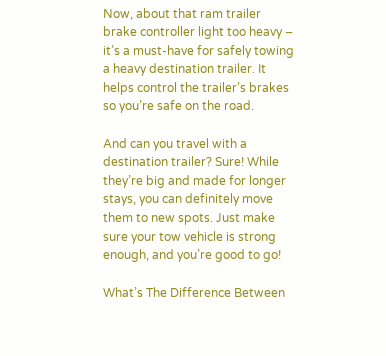Now, about that ram trailer brake controller light too heavy – it’s a must-have for safely towing a heavy destination trailer. It helps control the trailer’s brakes so you’re safe on the road.

And can you travel with a destination trailer? Sure! While they’re big and made for longer stays, you can definitely move them to new spots. Just make sure your tow vehicle is strong enough, and you’re good to go!

What’s The Difference Between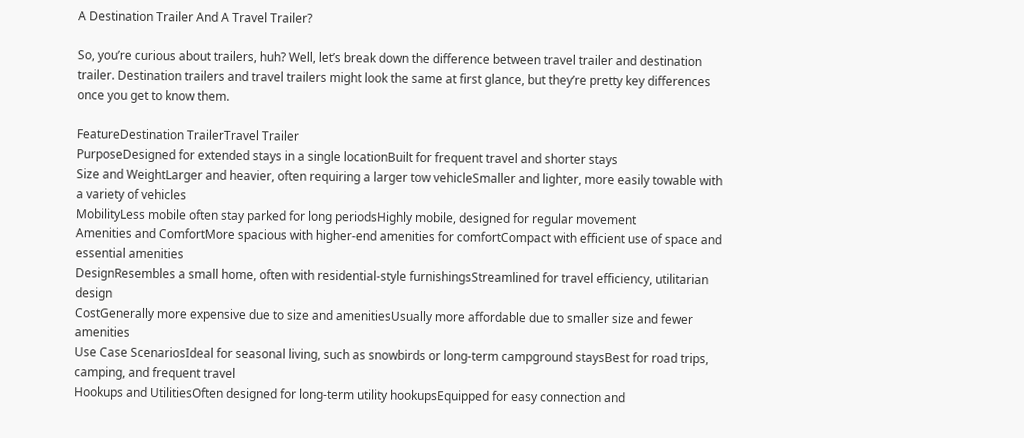A Destination Trailer And A Travel Trailer?

So, you’re curious about trailers, huh? Well, let’s break down the difference between travel trailer and destination trailer. Destination trailers and travel trailers might look the same at first glance, but they’re pretty key differences once you get to know them.

FeatureDestination TrailerTravel Trailer
PurposeDesigned for extended stays in a single locationBuilt for frequent travel and shorter stays
Size and WeightLarger and heavier, often requiring a larger tow vehicleSmaller and lighter, more easily towable with a variety of vehicles
MobilityLess mobile often stay parked for long periodsHighly mobile, designed for regular movement
Amenities and ComfortMore spacious with higher-end amenities for comfortCompact with efficient use of space and essential amenities
DesignResembles a small home, often with residential-style furnishingsStreamlined for travel efficiency, utilitarian design
CostGenerally more expensive due to size and amenitiesUsually more affordable due to smaller size and fewer amenities
Use Case ScenariosIdeal for seasonal living, such as snowbirds or long-term campground staysBest for road trips, camping, and frequent travel
Hookups and UtilitiesOften designed for long-term utility hookupsEquipped for easy connection and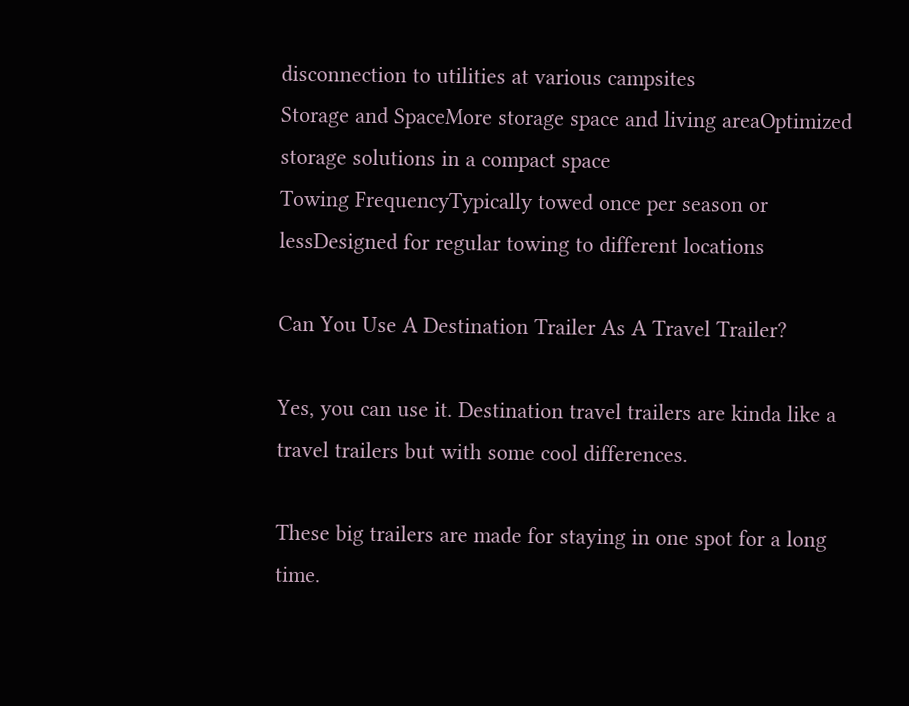disconnection to utilities at various campsites
Storage and SpaceMore storage space and living areaOptimized storage solutions in a compact space
Towing FrequencyTypically towed once per season or lessDesigned for regular towing to different locations

Can You Use A Destination Trailer As A Travel Trailer?

Yes, you can use it. Destination travel trailers are kinda like a travel trailers but with some cool differences.

These big trailers are made for staying in one spot for a long time.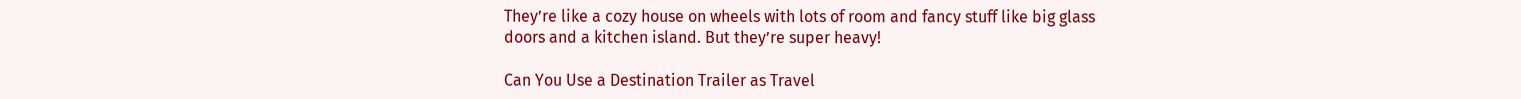They’re like a cozy house on wheels with lots of room and fancy stuff like big glass doors and a kitchen island. But they’re super heavy!

Can You Use a Destination Trailer as Travel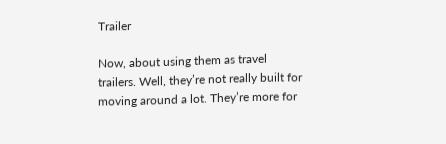Trailer

Now, about using them as travel trailers. Well, they’re not really built for moving around a lot. They’re more for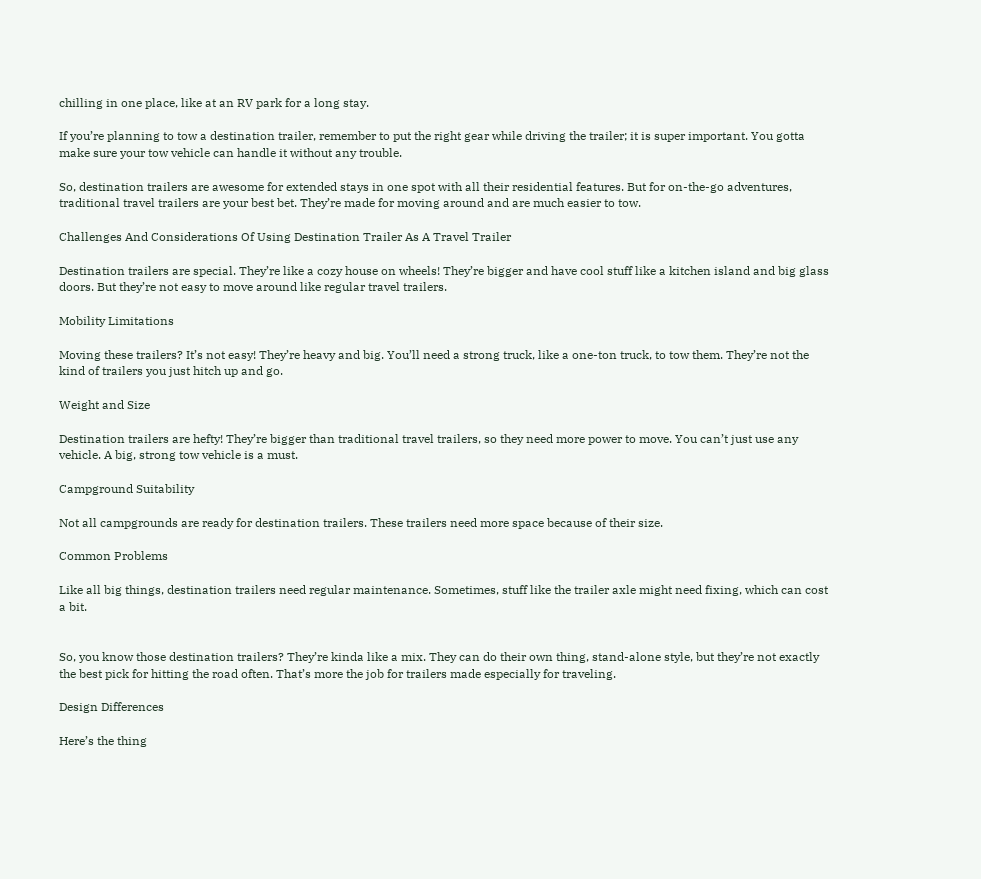chilling in one place, like at an RV park for a long stay.

If you’re planning to tow a destination trailer, remember to put the right gear while driving the trailer; it is super important. You gotta make sure your tow vehicle can handle it without any trouble.

So, destination trailers are awesome for extended stays in one spot with all their residential features. But for on-the-go adventures, traditional travel trailers are your best bet. They’re made for moving around and are much easier to tow.

Challenges And Considerations Of Using Destination Trailer As A Travel Trailer

Destination trailers are special. They’re like a cozy house on wheels! They’re bigger and have cool stuff like a kitchen island and big glass doors. But they’re not easy to move around like regular travel trailers.

Mobility Limitations

Moving these trailers? It’s not easy! They’re heavy and big. You’ll need a strong truck, like a one-ton truck, to tow them. They’re not the kind of trailers you just hitch up and go.

Weight and Size

Destination trailers are hefty! They’re bigger than traditional travel trailers, so they need more power to move. You can’t just use any vehicle. A big, strong tow vehicle is a must.

Campground Suitability

Not all campgrounds are ready for destination trailers. These trailers need more space because of their size.

Common Problems

Like all big things, destination trailers need regular maintenance. Sometimes, stuff like the trailer axle might need fixing, which can cost a bit.


So, you know those destination trailers? They’re kinda like a mix. They can do their own thing, stand-alone style, but they’re not exactly the best pick for hitting the road often. That’s more the job for trailers made especially for traveling.

Design Differences

Here’s the thing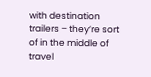with destination trailers – they’re sort of in the middle of travel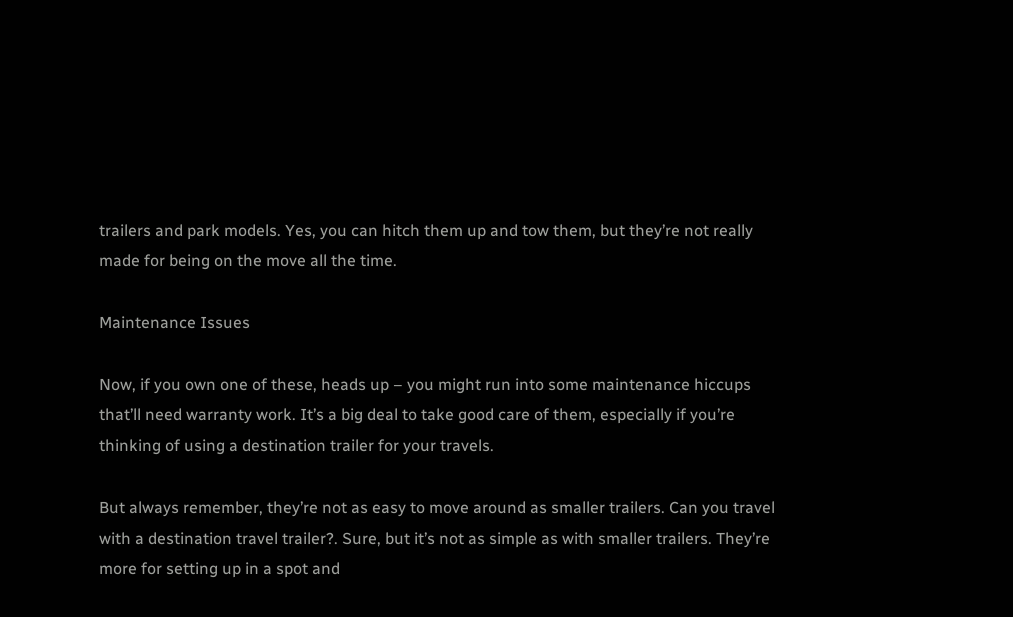trailers and park models. Yes, you can hitch them up and tow them, but they’re not really made for being on the move all the time.

Maintenance Issues

Now, if you own one of these, heads up – you might run into some maintenance hiccups that’ll need warranty work. It’s a big deal to take good care of them, especially if you’re thinking of using a destination trailer for your travels.

But always remember, they’re not as easy to move around as smaller trailers. Can you travel with a destination travel trailer?. Sure, but it’s not as simple as with smaller trailers. They’re more for setting up in a spot and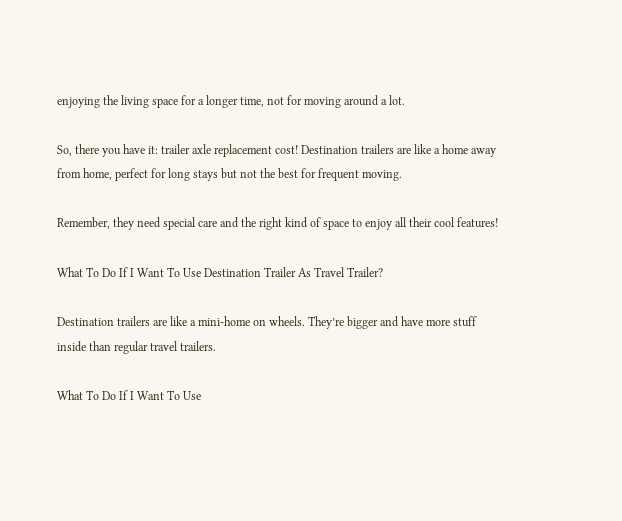enjoying the living space for a longer time, not for moving around a lot.

So, there you have it: trailer axle replacement cost! Destination trailers are like a home away from home, perfect for long stays but not the best for frequent moving.

Remember, they need special care and the right kind of space to enjoy all their cool features!

What To Do If I Want To Use Destination Trailer As Travel Trailer?

Destination trailers are like a mini-home on wheels. They’re bigger and have more stuff inside than regular travel trailers.

What To Do If I Want To Use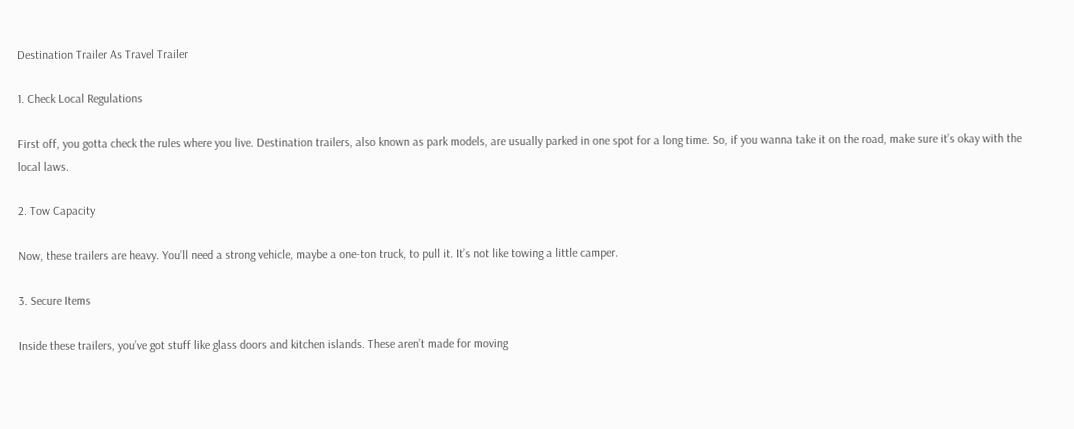Destination Trailer As Travel Trailer

1. Check Local Regulations

First off, you gotta check the rules where you live. Destination trailers, also known as park models, are usually parked in one spot for a long time. So, if you wanna take it on the road, make sure it’s okay with the local laws.

2. Tow Capacity

Now, these trailers are heavy. You’ll need a strong vehicle, maybe a one-ton truck, to pull it. It’s not like towing a little camper.

3. Secure Items

Inside these trailers, you’ve got stuff like glass doors and kitchen islands. These aren’t made for moving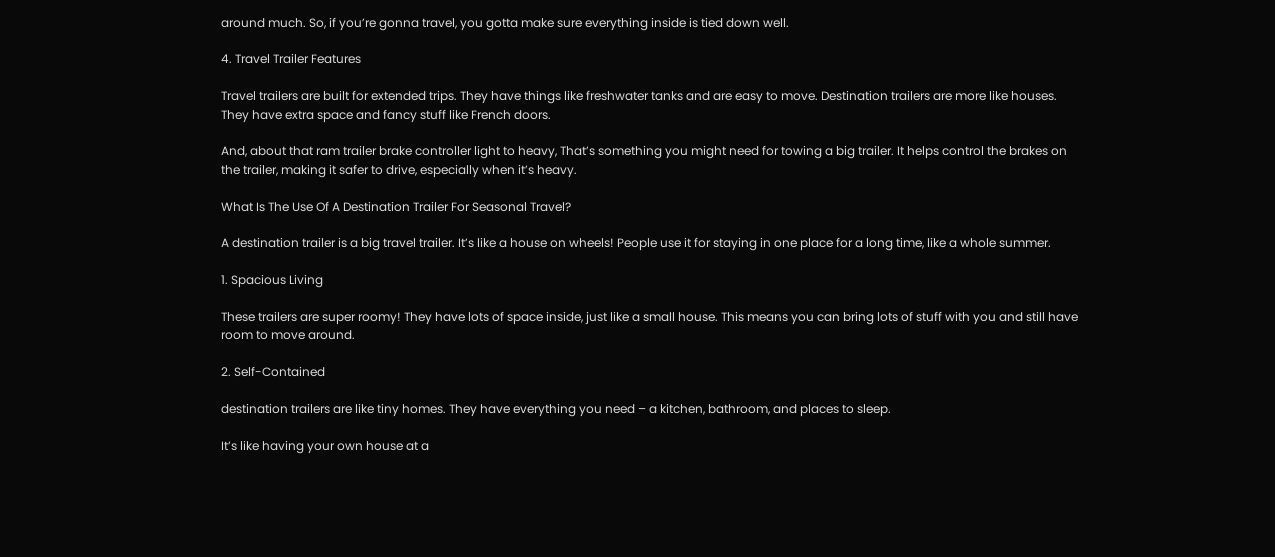around much. So, if you’re gonna travel, you gotta make sure everything inside is tied down well.

4. Travel Trailer Features

Travel trailers are built for extended trips. They have things like freshwater tanks and are easy to move. Destination trailers are more like houses. They have extra space and fancy stuff like French doors.

And, about that ram trailer brake controller light to heavy, That’s something you might need for towing a big trailer. It helps control the brakes on the trailer, making it safer to drive, especially when it’s heavy.

What Is The Use Of A Destination Trailer For Seasonal Travel?

A destination trailer is a big travel trailer. It’s like a house on wheels! People use it for staying in one place for a long time, like a whole summer.

1. Spacious Living

These trailers are super roomy! They have lots of space inside, just like a small house. This means you can bring lots of stuff with you and still have room to move around.

2. Self-Contained

destination trailers are like tiny homes. They have everything you need – a kitchen, bathroom, and places to sleep.

It’s like having your own house at a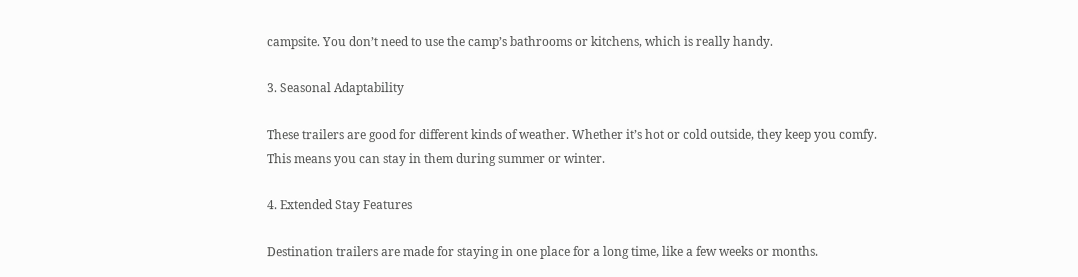campsite. You don’t need to use the camp’s bathrooms or kitchens, which is really handy.

3. Seasonal Adaptability

These trailers are good for different kinds of weather. Whether it’s hot or cold outside, they keep you comfy. This means you can stay in them during summer or winter.

4. Extended Stay Features

Destination trailers are made for staying in one place for a long time, like a few weeks or months.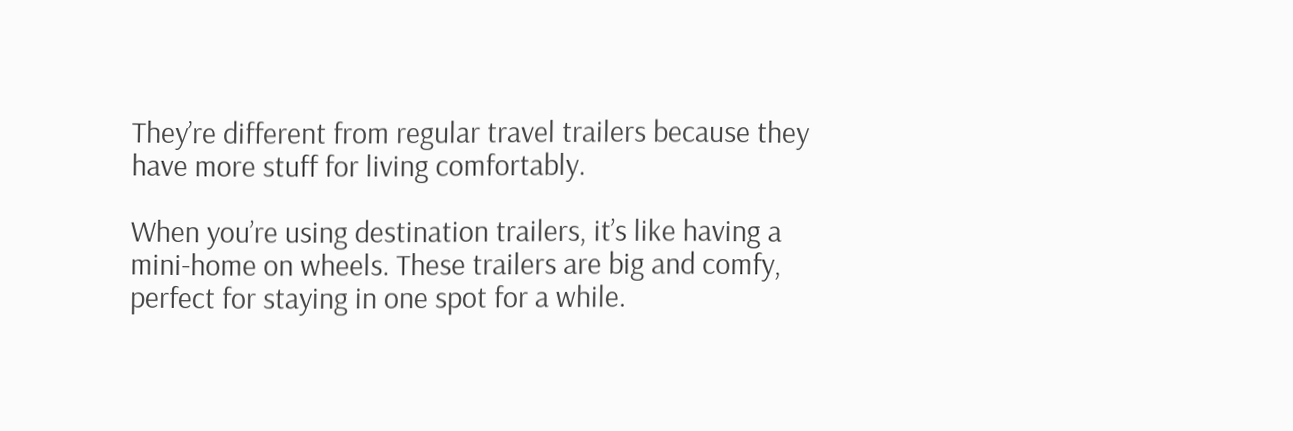They’re different from regular travel trailers because they have more stuff for living comfortably.

When you’re using destination trailers, it’s like having a mini-home on wheels. These trailers are big and comfy, perfect for staying in one spot for a while.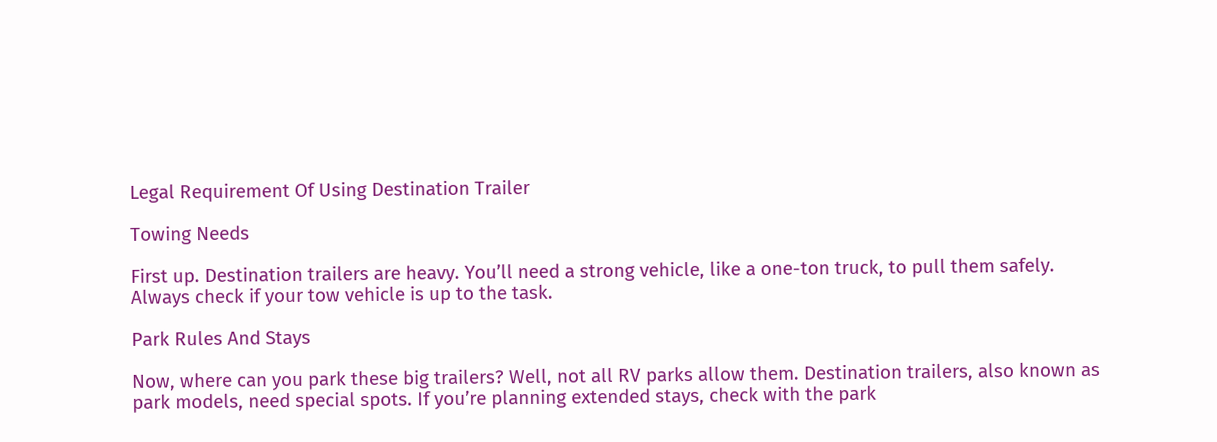Legal Requirement Of Using Destination Trailer

Towing Needs

First up. Destination trailers are heavy. You’ll need a strong vehicle, like a one-ton truck, to pull them safely. Always check if your tow vehicle is up to the task.

Park Rules And Stays

Now, where can you park these big trailers? Well, not all RV parks allow them. Destination trailers, also known as park models, need special spots. If you’re planning extended stays, check with the park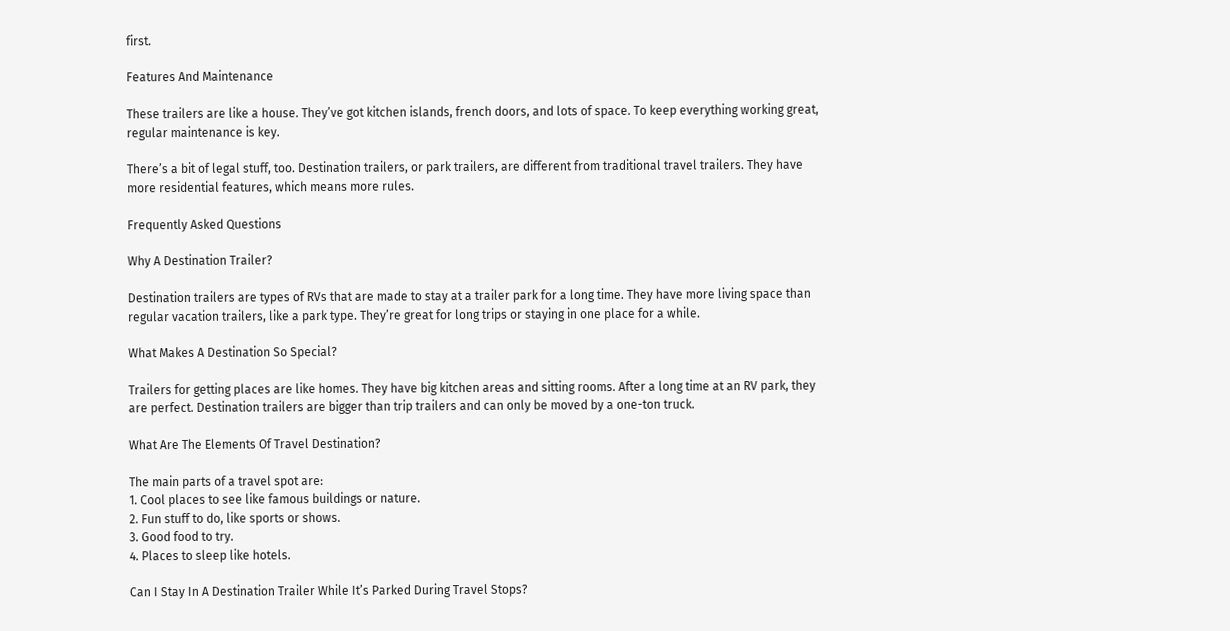first.

Features And Maintenance

These trailers are like a house. They’ve got kitchen islands, french doors, and lots of space. To keep everything working great, regular maintenance is key.

There’s a bit of legal stuff, too. Destination trailers, or park trailers, are different from traditional travel trailers. They have more residential features, which means more rules.

Frequently Asked Questions

Why A Destination Trailer?

Destination trailers are types of RVs that are made to stay at a trailer park for a long time. They have more living space than regular vacation trailers, like a park type. They’re great for long trips or staying in one place for a while.

What Makes A Destination So Special?

Trailers for getting places are like homes. They have big kitchen areas and sitting rooms. After a long time at an RV park, they are perfect. Destination trailers are bigger than trip trailers and can only be moved by a one-ton truck.

What Are The Elements Of Travel Destination?

The main parts of a travel spot are:
1. Cool places to see like famous buildings or nature.
2. Fun stuff to do, like sports or shows.
3. Good food to try.
4. Places to sleep like hotels.

Can I Stay In A Destination Trailer While It’s Parked During Travel Stops?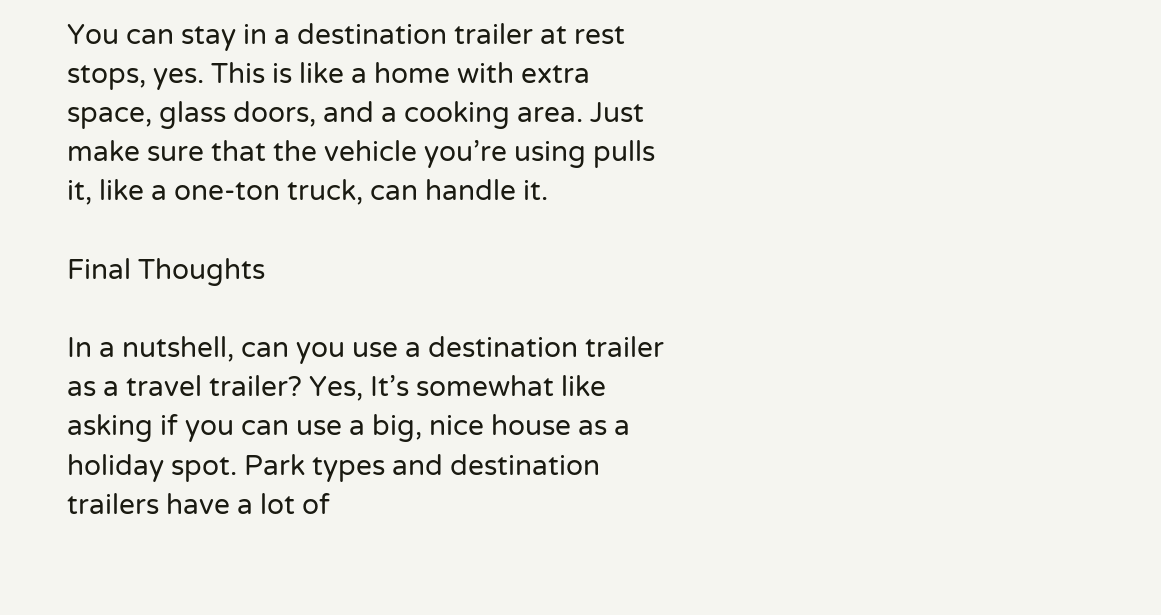You can stay in a destination trailer at rest stops, yes. This is like a home with extra space, glass doors, and a cooking area. Just make sure that the vehicle you’re using pulls it, like a one-ton truck, can handle it.

Final Thoughts

In a nutshell, can you use a destination trailer as a travel trailer? Yes, It’s somewhat like asking if you can use a big, nice house as a holiday spot. Park types and destination trailers have a lot of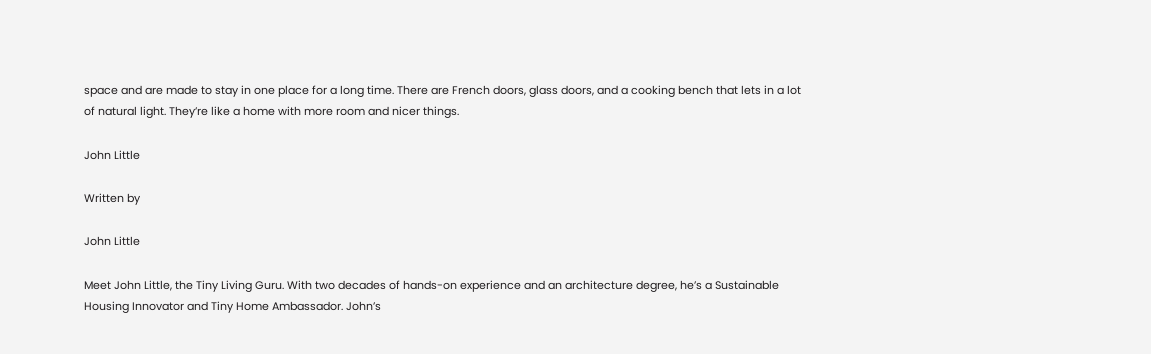space and are made to stay in one place for a long time. There are French doors, glass doors, and a cooking bench that lets in a lot of natural light. They’re like a home with more room and nicer things.

John Little

Written by

John Little

Meet John Little, the Tiny Living Guru. With two decades of hands-on experience and an architecture degree, he’s a Sustainable Housing Innovator and Tiny Home Ambassador. John’s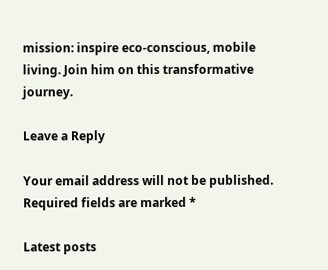mission: inspire eco-conscious, mobile living. Join him on this transformative journey.

Leave a Reply

Your email address will not be published. Required fields are marked *

Latest posts